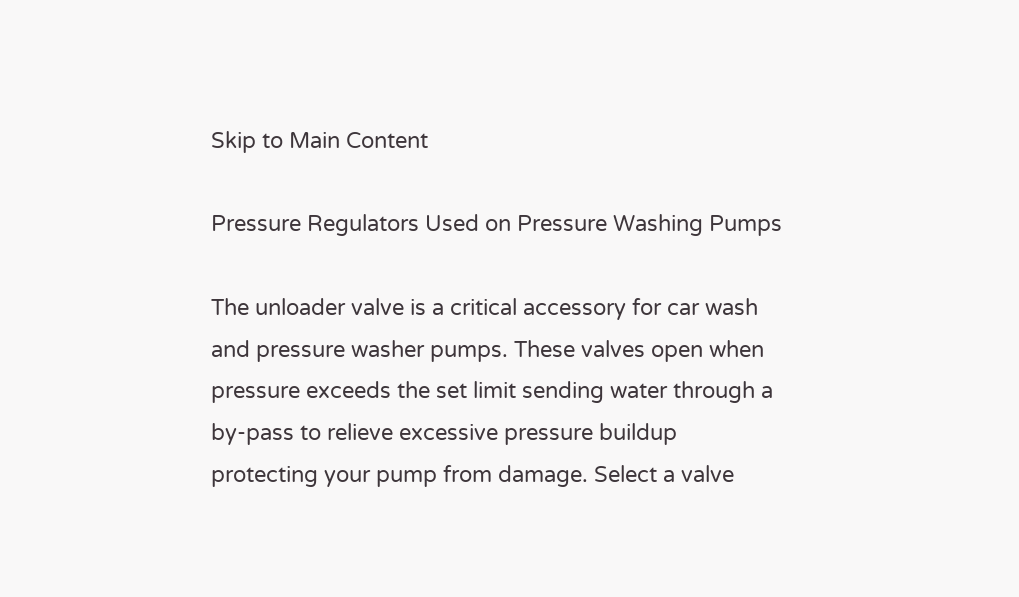Skip to Main Content

Pressure Regulators Used on Pressure Washing Pumps

The unloader valve is a critical accessory for car wash and pressure washer pumps. These valves open when pressure exceeds the set limit sending water through a by-pass to relieve excessive pressure buildup protecting your pump from damage. Select a valve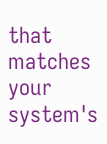that matches your system's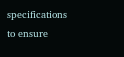specifications to ensure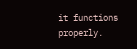it functions properly.